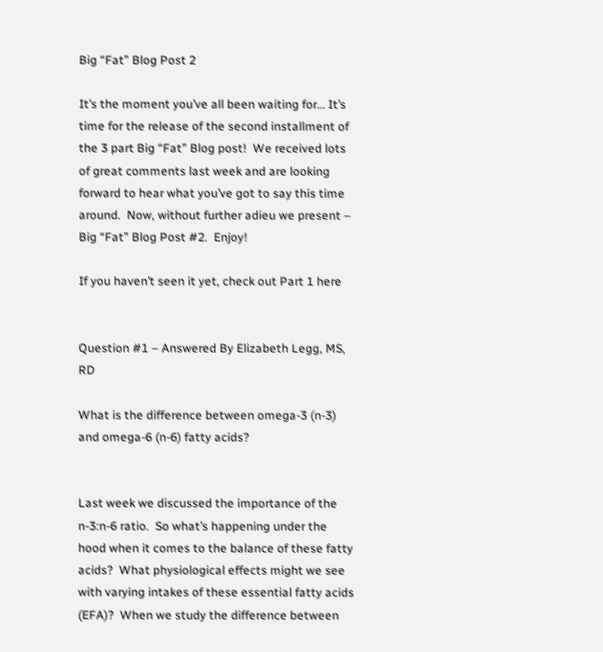Big “Fat” Blog Post 2

It’s the moment you’ve all been waiting for… It’s time for the release of the second installment of the 3 part Big “Fat” Blog post!  We received lots of great comments last week and are looking forward to hear what you’ve got to say this time around.  Now, without further adieu we present – Big “Fat” Blog Post #2.  Enjoy!

If you haven’t seen it yet, check out Part 1 here


Question #1 – Answered By Elizabeth Legg, MS, RD

What is the difference between omega-3 (n-3) and omega-6 (n-6) fatty acids?


Last week we discussed the importance of the n-3:n-6 ratio.  So what’s happening under the hood when it comes to the balance of these fatty acids?  What physiological effects might we see with varying intakes of these essential fatty acids (EFA)?  When we study the difference between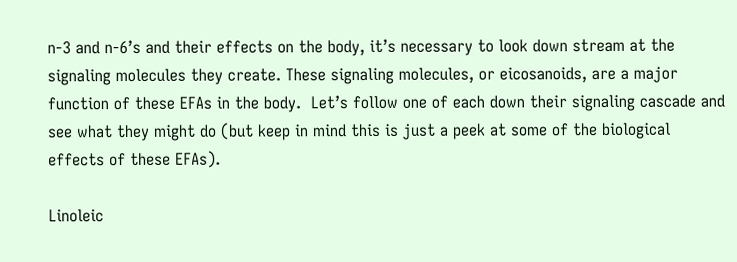n-3 and n-6’s and their effects on the body, it’s necessary to look down stream at the signaling molecules they create. These signaling molecules, or eicosanoids, are a major function of these EFAs in the body.  Let’s follow one of each down their signaling cascade and see what they might do (but keep in mind this is just a peek at some of the biological effects of these EFAs).

Linoleic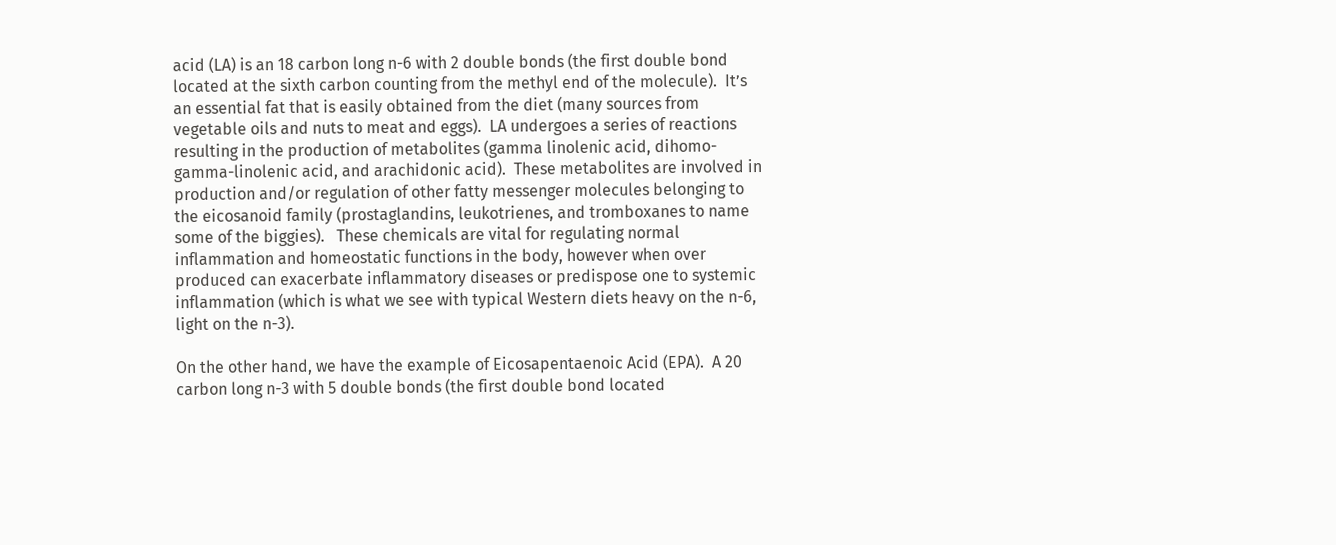acid (LA) is an 18 carbon long n-6 with 2 double bonds (the first double bond located at the sixth carbon counting from the methyl end of the molecule).  It’s an essential fat that is easily obtained from the diet (many sources from vegetable oils and nuts to meat and eggs).  LA undergoes a series of reactions resulting in the production of metabolites (gamma linolenic acid, dihomo-gamma-linolenic acid, and arachidonic acid).  These metabolites are involved in production and/or regulation of other fatty messenger molecules belonging to the eicosanoid family (prostaglandins, leukotrienes, and tromboxanes to name some of the biggies).   These chemicals are vital for regulating normal inflammation and homeostatic functions in the body, however when over produced can exacerbate inflammatory diseases or predispose one to systemic inflammation (which is what we see with typical Western diets heavy on the n-6, light on the n-3).

On the other hand, we have the example of Eicosapentaenoic Acid (EPA).  A 20 carbon long n-3 with 5 double bonds (the first double bond located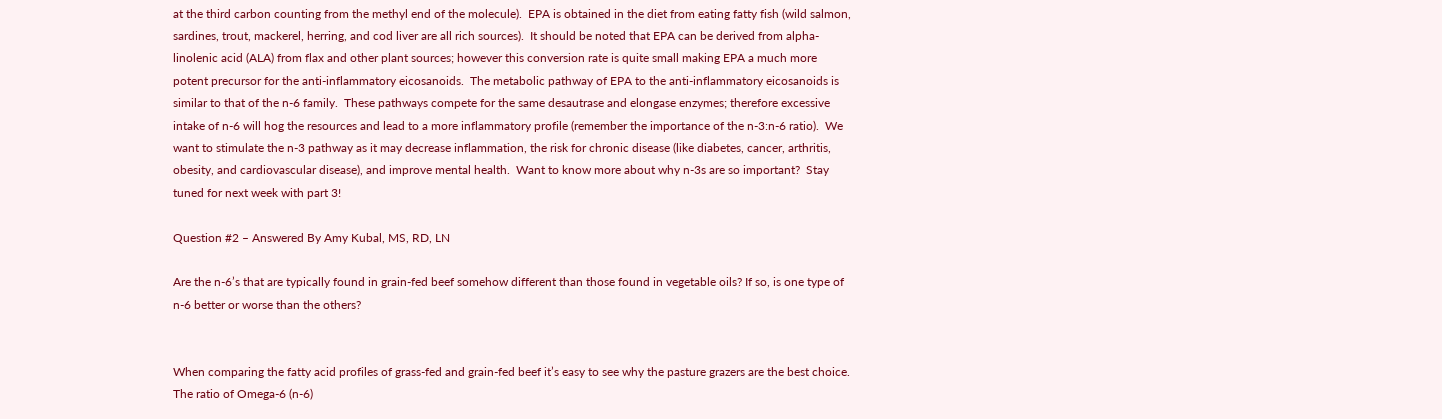at the third carbon counting from the methyl end of the molecule).  EPA is obtained in the diet from eating fatty fish (wild salmon, sardines, trout, mackerel, herring, and cod liver are all rich sources).  It should be noted that EPA can be derived from alpha-linolenic acid (ALA) from flax and other plant sources; however this conversion rate is quite small making EPA a much more potent precursor for the anti-inflammatory eicosanoids.  The metabolic pathway of EPA to the anti-inflammatory eicosanoids is similar to that of the n-6 family.  These pathways compete for the same desautrase and elongase enzymes; therefore excessive intake of n-6 will hog the resources and lead to a more inflammatory profile (remember the importance of the n-3:n-6 ratio).  We want to stimulate the n-3 pathway as it may decrease inflammation, the risk for chronic disease (like diabetes, cancer, arthritis, obesity, and cardiovascular disease), and improve mental health.  Want to know more about why n-3s are so important?  Stay tuned for next week with part 3!

Question #2 – Answered By Amy Kubal, MS, RD, LN

Are the n-6’s that are typically found in grain-fed beef somehow different than those found in vegetable oils? If so, is one type of n-6 better or worse than the others?


When comparing the fatty acid profiles of grass-fed and grain-fed beef it’s easy to see why the pasture grazers are the best choice.  The ratio of Omega-6 (n-6)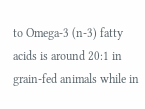to Omega-3 (n-3) fatty acids is around 20:1 in grain-fed animals while in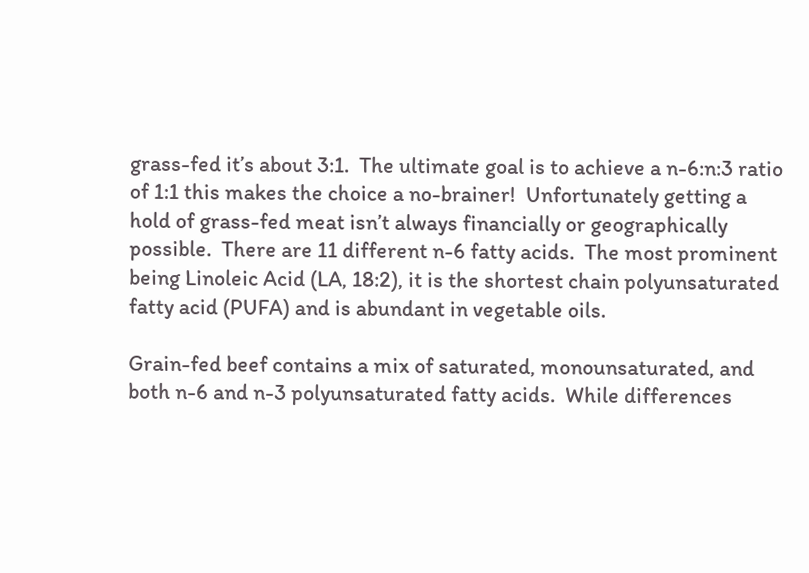grass-fed it’s about 3:1.  The ultimate goal is to achieve a n-6:n:3 ratio of 1:1 this makes the choice a no-brainer!  Unfortunately getting a hold of grass-fed meat isn’t always financially or geographically possible.  There are 11 different n-6 fatty acids.  The most prominent being Linoleic Acid (LA, 18:2), it is the shortest chain polyunsaturated fatty acid (PUFA) and is abundant in vegetable oils.

Grain-fed beef contains a mix of saturated, monounsaturated, and both n-6 and n-3 polyunsaturated fatty acids.  While differences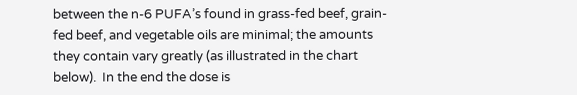between the n-6 PUFA’s found in grass-fed beef, grain-fed beef, and vegetable oils are minimal; the amounts they contain vary greatly (as illustrated in the chart below).  In the end the dose is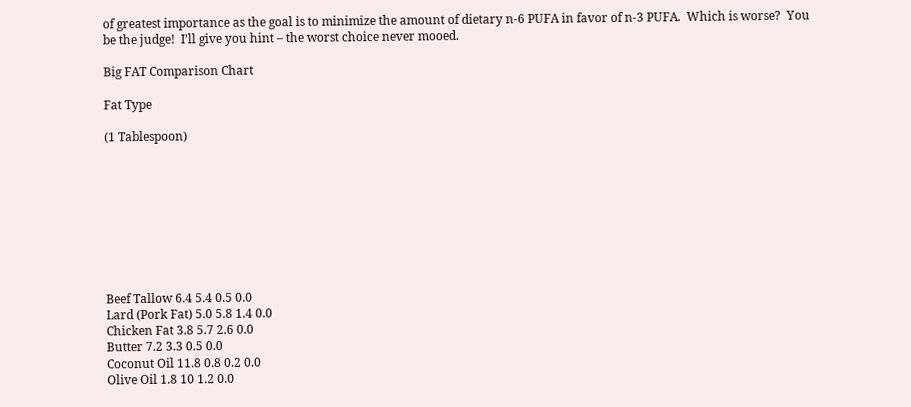of greatest importance as the goal is to minimize the amount of dietary n-6 PUFA in favor of n-3 PUFA.  Which is worse?  You be the judge!  I’ll give you hint – the worst choice never mooed.

Big FAT Comparison Chart

Fat Type

(1 Tablespoon)









Beef Tallow 6.4 5.4 0.5 0.0
Lard (Pork Fat) 5.0 5.8 1.4 0.0
Chicken Fat 3.8 5.7 2.6 0.0
Butter 7.2 3.3 0.5 0.0
Coconut Oil 11.8 0.8 0.2 0.0
Olive Oil 1.8 10 1.2 0.0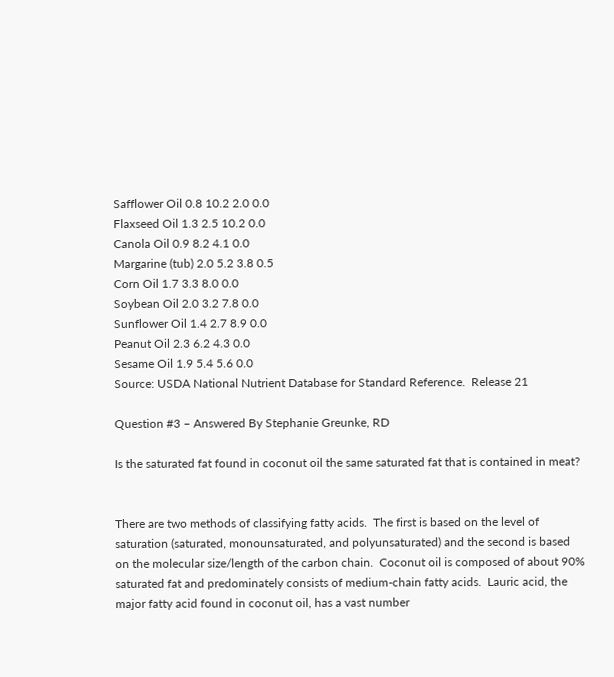Safflower Oil 0.8 10.2 2.0 0.0
Flaxseed Oil 1.3 2.5 10.2 0.0
Canola Oil 0.9 8.2 4.1 0.0
Margarine (tub) 2.0 5.2 3.8 0.5
Corn Oil 1.7 3.3 8.0 0.0
Soybean Oil 2.0 3.2 7.8 0.0
Sunflower Oil 1.4 2.7 8.9 0.0
Peanut Oil 2.3 6.2 4.3 0.0
Sesame Oil 1.9 5.4 5.6 0.0
Source: USDA National Nutrient Database for Standard Reference.  Release 21

Question #3 – Answered By Stephanie Greunke, RD

Is the saturated fat found in coconut oil the same saturated fat that is contained in meat?


There are two methods of classifying fatty acids.  The first is based on the level of saturation (saturated, monounsaturated, and polyunsaturated) and the second is based on the molecular size/length of the carbon chain.  Coconut oil is composed of about 90% saturated fat and predominately consists of medium-chain fatty acids.  Lauric acid, the major fatty acid found in coconut oil, has a vast number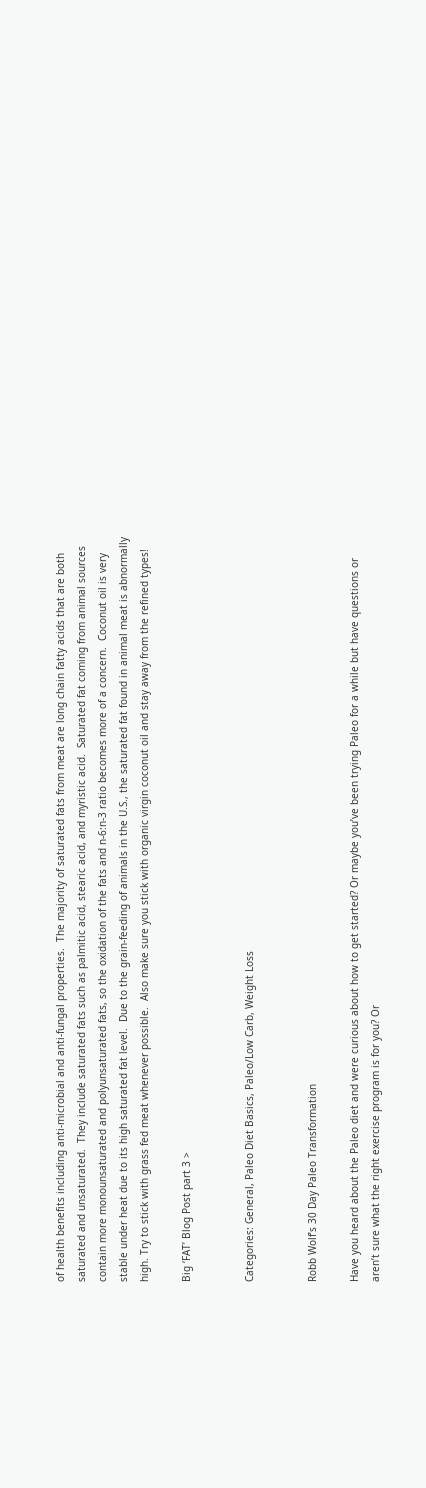of health benefits including anti-microbial and anti-fungal properties.  The majority of saturated fats from meat are long chain fatty acids that are both saturated and unsaturated.  They include saturated fats such as palmitic acid, stearic acid, and myristic acid.  Saturated fat coming from animal sources contain more monounsaturated and polyunsaturated fats, so the oxidation of the fats and n-6:n-3 ratio becomes more of a concern.  Coconut oil is very stable under heat due to its high saturated fat level.  Due to the grain-feeding of animals in the U.S., the saturated fat found in animal meat is abnormally high. Try to stick with grass fed meat whenever possible.  Also make sure you stick with organic virgin coconut oil and stay away from the refined types!

Big ‘FAT’ Blog Post part 3 >


Categories: General, Paleo Diet Basics, Paleo/Low Carb, Weight Loss


Robb Wolf’s 30 Day Paleo Transformation

Have you heard about the Paleo diet and were curious about how to get started? Or maybe you’ve been trying Paleo for a while but have questions or aren’t sure what the right exercise program is for you? Or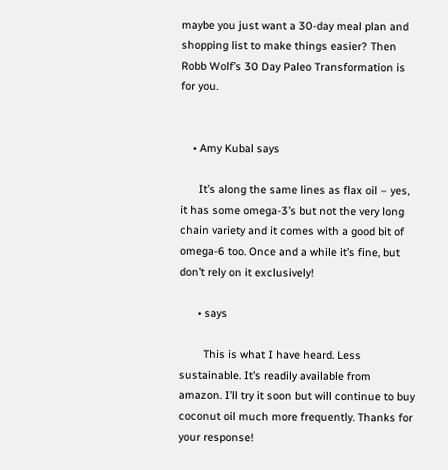maybe you just want a 30-day meal plan and shopping list to make things easier? Then Robb Wolf’s 30 Day Paleo Transformation is for you.


    • Amy Kubal says

      It’s along the same lines as flax oil – yes, it has some omega-3’s but not the very long chain variety and it comes with a good bit of omega-6 too. Once and a while it’s fine, but don’t rely on it exclusively!

      • says

        This is what I have heard. Less sustainable. It’s readily available from amazon. I’ll try it soon but will continue to buy coconut oil much more frequently. Thanks for your response!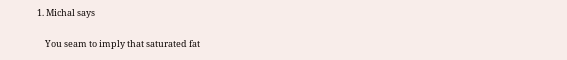1. Michal says

    You seam to imply that saturated fat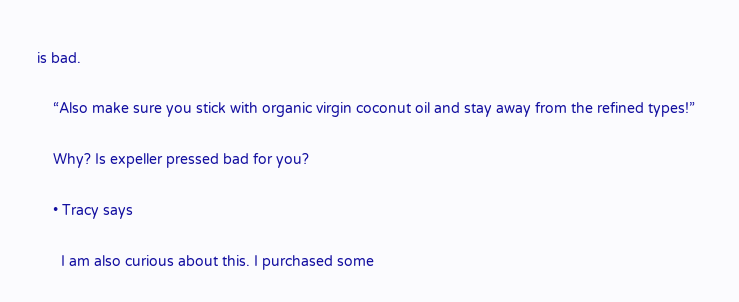is bad.

    “Also make sure you stick with organic virgin coconut oil and stay away from the refined types!”

    Why? Is expeller pressed bad for you?

    • Tracy says

      I am also curious about this. I purchased some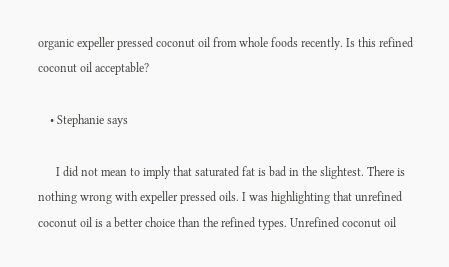organic expeller pressed coconut oil from whole foods recently. Is this refined coconut oil acceptable?

    • Stephanie says

      I did not mean to imply that saturated fat is bad in the slightest. There is nothing wrong with expeller pressed oils. I was highlighting that unrefined coconut oil is a better choice than the refined types. Unrefined coconut oil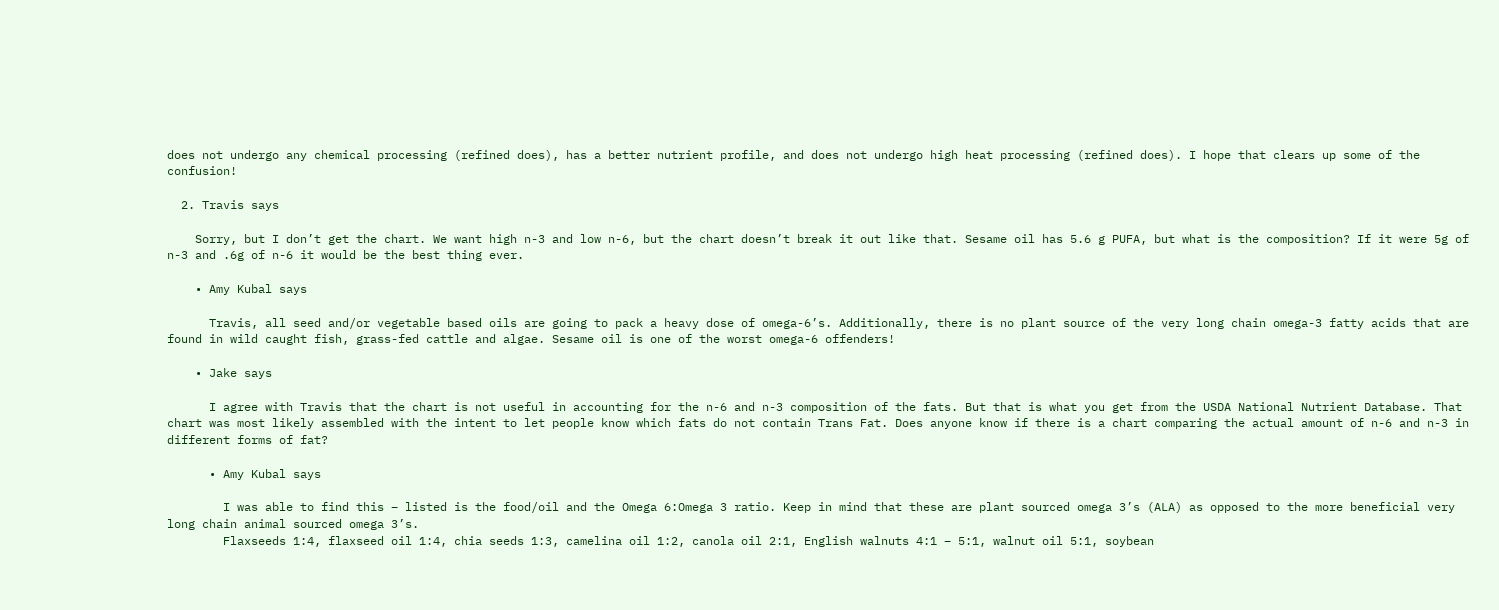does not undergo any chemical processing (refined does), has a better nutrient profile, and does not undergo high heat processing (refined does). I hope that clears up some of the confusion!

  2. Travis says

    Sorry, but I don’t get the chart. We want high n-3 and low n-6, but the chart doesn’t break it out like that. Sesame oil has 5.6 g PUFA, but what is the composition? If it were 5g of n-3 and .6g of n-6 it would be the best thing ever.

    • Amy Kubal says

      Travis, all seed and/or vegetable based oils are going to pack a heavy dose of omega-6’s. Additionally, there is no plant source of the very long chain omega-3 fatty acids that are found in wild caught fish, grass-fed cattle and algae. Sesame oil is one of the worst omega-6 offenders!

    • Jake says

      I agree with Travis that the chart is not useful in accounting for the n-6 and n-3 composition of the fats. But that is what you get from the USDA National Nutrient Database. That chart was most likely assembled with the intent to let people know which fats do not contain Trans Fat. Does anyone know if there is a chart comparing the actual amount of n-6 and n-3 in different forms of fat?

      • Amy Kubal says

        I was able to find this – listed is the food/oil and the Omega 6:Omega 3 ratio. Keep in mind that these are plant sourced omega 3’s (ALA) as opposed to the more beneficial very long chain animal sourced omega 3’s.
        Flaxseeds 1:4, flaxseed oil 1:4, chia seeds 1:3, camelina oil 1:2, canola oil 2:1, English walnuts 4:1 – 5:1, walnut oil 5:1, soybean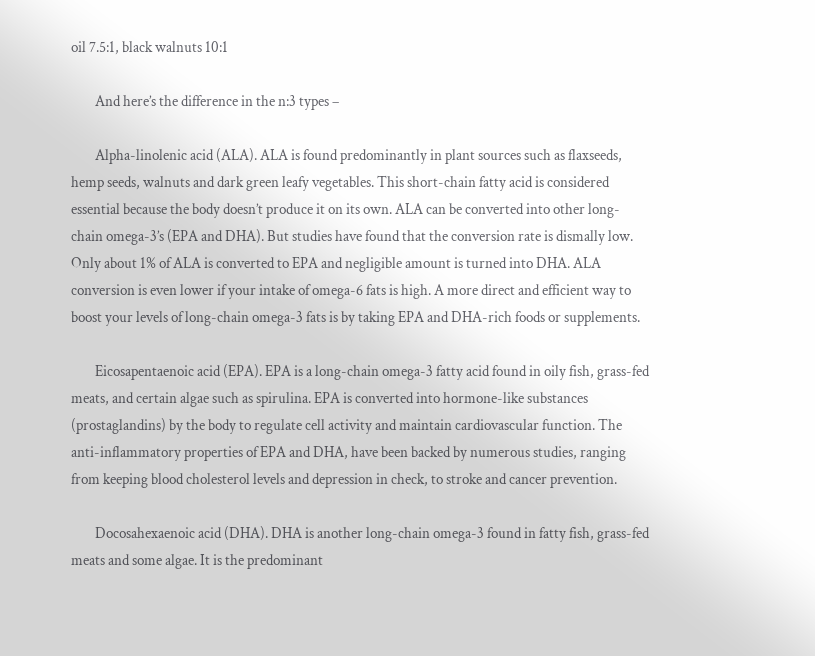oil 7.5:1, black walnuts 10:1

        And here’s the difference in the n:3 types –

        Alpha-linolenic acid (ALA). ALA is found predominantly in plant sources such as flaxseeds, hemp seeds, walnuts and dark green leafy vegetables. This short-chain fatty acid is considered essential because the body doesn’t produce it on its own. ALA can be converted into other long-chain omega-3’s (EPA and DHA). But studies have found that the conversion rate is dismally low. Only about 1% of ALA is converted to EPA and negligible amount is turned into DHA. ALA conversion is even lower if your intake of omega-6 fats is high. A more direct and efficient way to boost your levels of long-chain omega-3 fats is by taking EPA and DHA-rich foods or supplements.

        Eicosapentaenoic acid (EPA). EPA is a long-chain omega-3 fatty acid found in oily fish, grass-fed meats, and certain algae such as spirulina. EPA is converted into hormone-like substances (prostaglandins) by the body to regulate cell activity and maintain cardiovascular function. The anti-inflammatory properties of EPA and DHA, have been backed by numerous studies, ranging from keeping blood cholesterol levels and depression in check, to stroke and cancer prevention.

        Docosahexaenoic acid (DHA). DHA is another long-chain omega-3 found in fatty fish, grass-fed meats and some algae. It is the predominant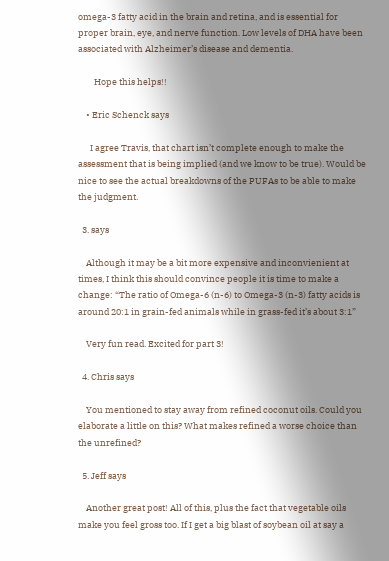omega-3 fatty acid in the brain and retina, and is essential for proper brain, eye, and nerve function. Low levels of DHA have been associated with Alzheimer’s disease and dementia.

        Hope this helps!!

    • Eric Schenck says

      I agree Travis, that chart isn’t complete enough to make the assessment that is being implied (and we know to be true). Would be nice to see the actual breakdowns of the PUFAs to be able to make the judgment.

  3. says

    Although it may be a bit more expensive and inconvienient at times, I think this should convince people it is time to make a change: “The ratio of Omega-6 (n-6) to Omega-3 (n-3) fatty acids is around 20:1 in grain-fed animals while in grass-fed it’s about 3:1”

    Very fun read. Excited for part 3!

  4. Chris says

    You mentioned to stay away from refined coconut oils. Could you elaborate a little on this? What makes refined a worse choice than the unrefined?

  5. Jeff says

    Another great post! All of this, plus the fact that vegetable oils make you feel gross too. If I get a big blast of soybean oil at say a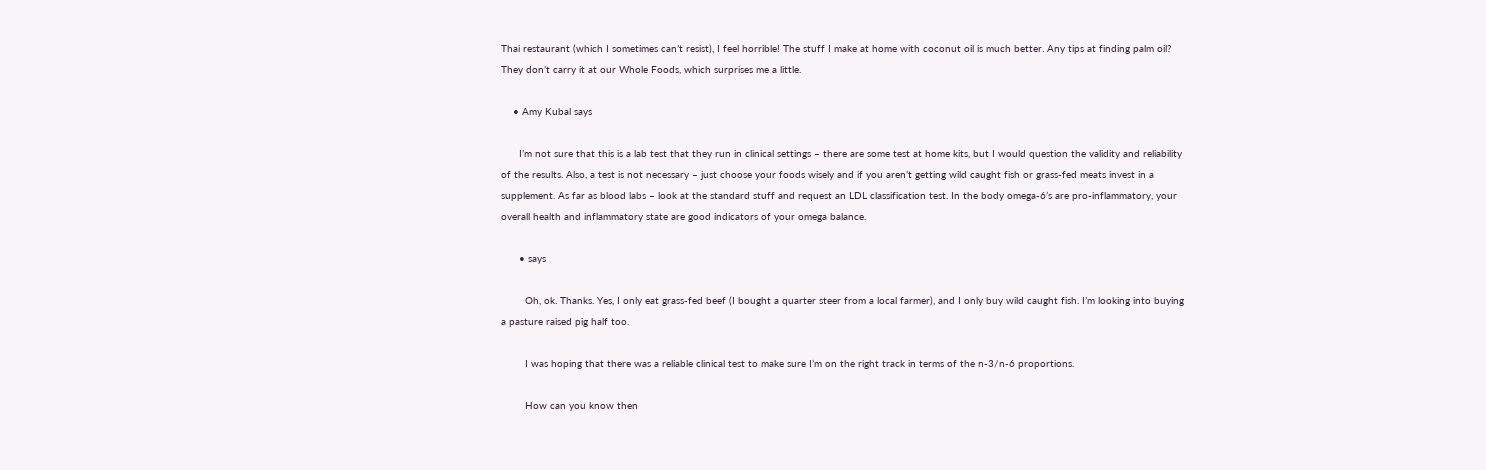Thai restaurant (which I sometimes can’t resist), I feel horrible! The stuff I make at home with coconut oil is much better. Any tips at finding palm oil? They don’t carry it at our Whole Foods, which surprises me a little.

    • Amy Kubal says

      I’m not sure that this is a lab test that they run in clinical settings – there are some test at home kits, but I would question the validity and reliability of the results. Also, a test is not necessary – just choose your foods wisely and if you aren’t getting wild caught fish or grass-fed meats invest in a supplement. As far as blood labs – look at the standard stuff and request an LDL classification test. In the body omega-6’s are pro-inflammatory, your overall health and inflammatory state are good indicators of your omega balance.

      • says

        Oh, ok. Thanks. Yes, I only eat grass-fed beef (I bought a quarter steer from a local farmer), and I only buy wild caught fish. I’m looking into buying a pasture raised pig half too.

        I was hoping that there was a reliable clinical test to make sure I’m on the right track in terms of the n-3/n-6 proportions.

        How can you know then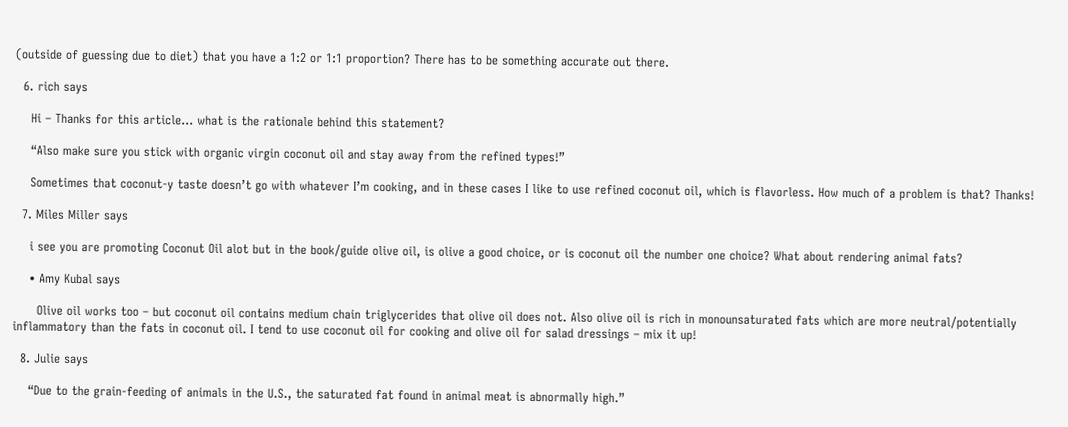(outside of guessing due to diet) that you have a 1:2 or 1:1 proportion? There has to be something accurate out there.

  6. rich says

    Hi – Thanks for this article… what is the rationale behind this statement?

    “Also make sure you stick with organic virgin coconut oil and stay away from the refined types!”

    Sometimes that coconut-y taste doesn’t go with whatever I’m cooking, and in these cases I like to use refined coconut oil, which is flavorless. How much of a problem is that? Thanks!

  7. Miles Miller says

    i see you are promoting Coconut Oil alot but in the book/guide olive oil, is olive a good choice, or is coconut oil the number one choice? What about rendering animal fats?

    • Amy Kubal says

      Olive oil works too – but coconut oil contains medium chain triglycerides that olive oil does not. Also olive oil is rich in monounsaturated fats which are more neutral/potentially inflammatory than the fats in coconut oil. I tend to use coconut oil for cooking and olive oil for salad dressings – mix it up!

  8. Julie says

    “Due to the grain-feeding of animals in the U.S., the saturated fat found in animal meat is abnormally high.”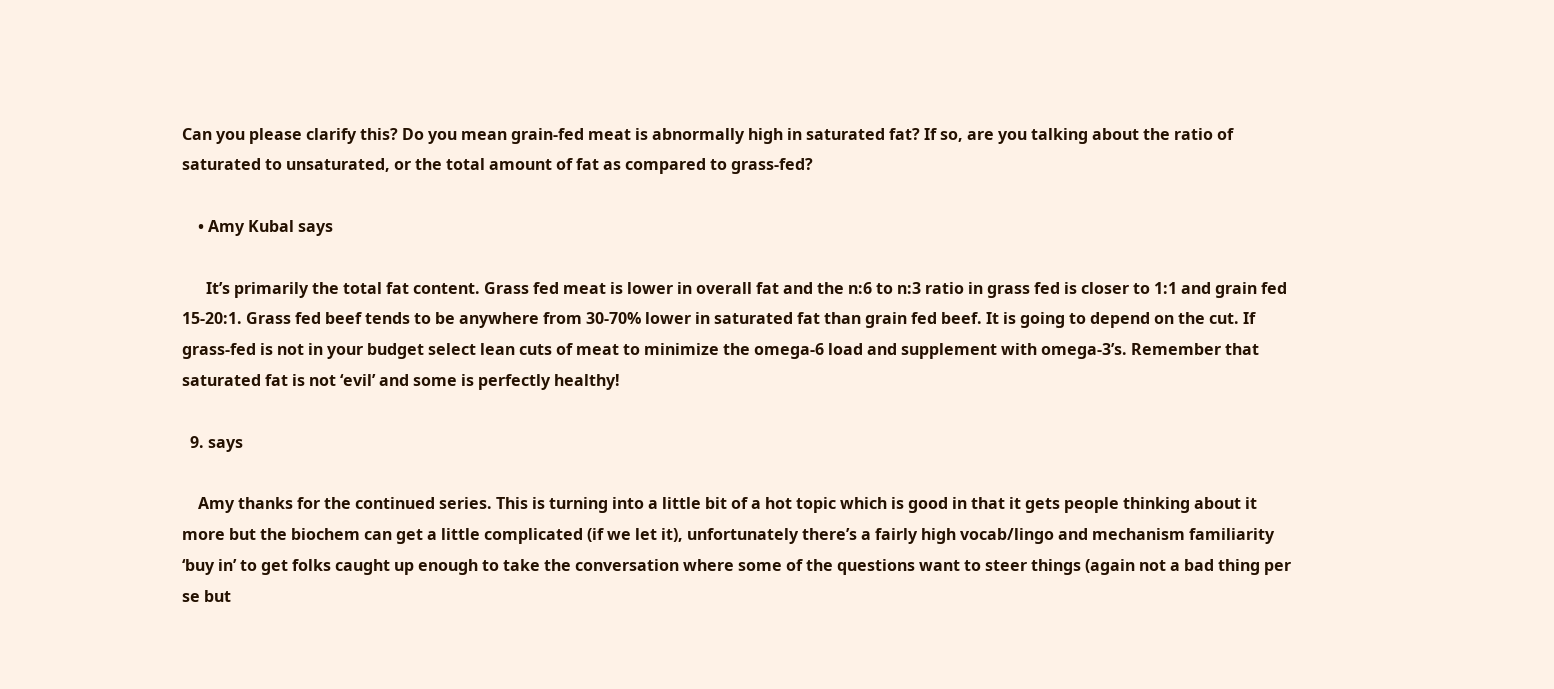Can you please clarify this? Do you mean grain-fed meat is abnormally high in saturated fat? If so, are you talking about the ratio of saturated to unsaturated, or the total amount of fat as compared to grass-fed?

    • Amy Kubal says

      It’s primarily the total fat content. Grass fed meat is lower in overall fat and the n:6 to n:3 ratio in grass fed is closer to 1:1 and grain fed 15-20:1. Grass fed beef tends to be anywhere from 30-70% lower in saturated fat than grain fed beef. It is going to depend on the cut. If grass-fed is not in your budget select lean cuts of meat to minimize the omega-6 load and supplement with omega-3’s. Remember that saturated fat is not ‘evil’ and some is perfectly healthy!

  9. says

    Amy thanks for the continued series. This is turning into a little bit of a hot topic which is good in that it gets people thinking about it more but the biochem can get a little complicated (if we let it), unfortunately there’s a fairly high vocab/lingo and mechanism familiarity ‘buy in’ to get folks caught up enough to take the conversation where some of the questions want to steer things (again not a bad thing per se but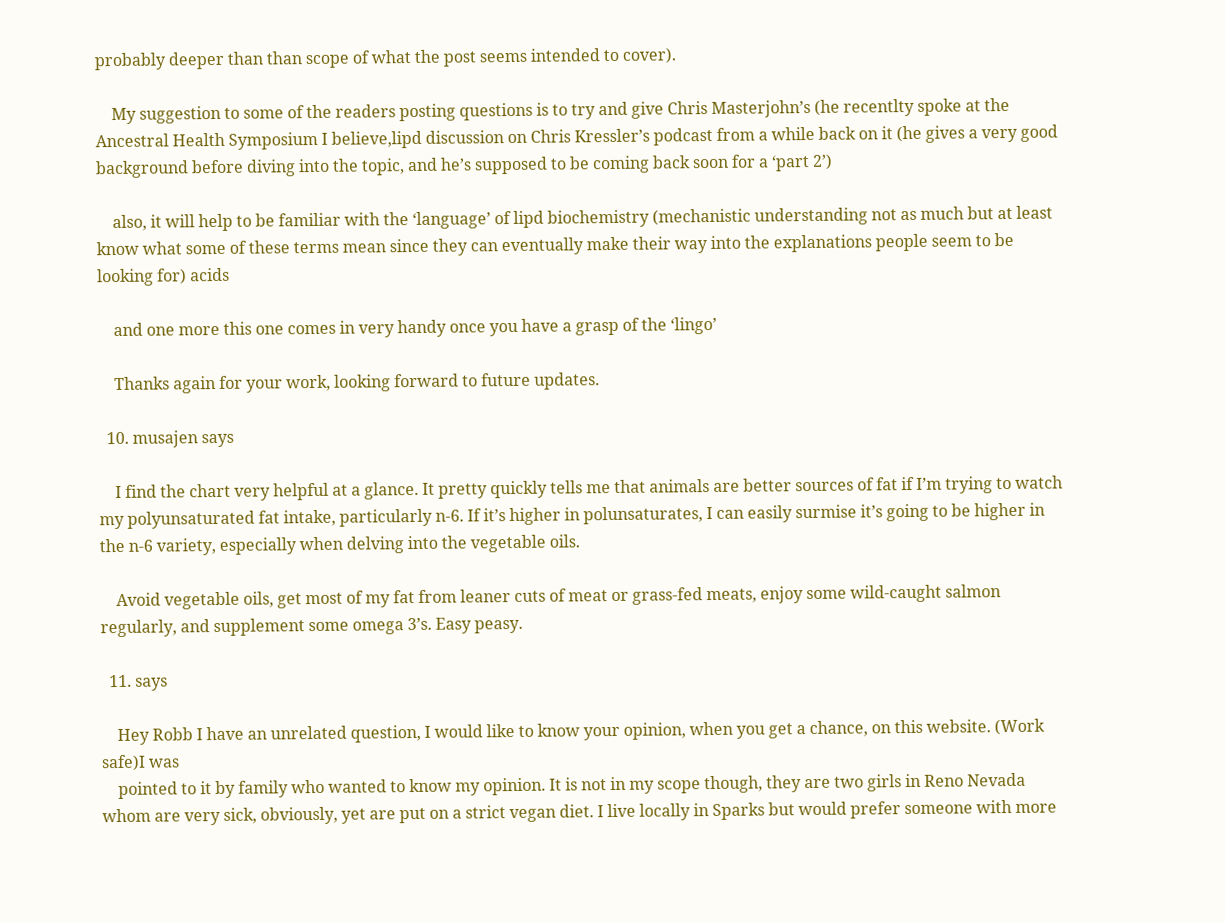probably deeper than than scope of what the post seems intended to cover).

    My suggestion to some of the readers posting questions is to try and give Chris Masterjohn’s (he recentlty spoke at the Ancestral Health Symposium I believe,lipd discussion on Chris Kressler’s podcast from a while back on it (he gives a very good background before diving into the topic, and he’s supposed to be coming back soon for a ‘part 2’)

    also, it will help to be familiar with the ‘language’ of lipd biochemistry (mechanistic understanding not as much but at least know what some of these terms mean since they can eventually make their way into the explanations people seem to be looking for) acids

    and one more this one comes in very handy once you have a grasp of the ‘lingo’

    Thanks again for your work, looking forward to future updates.

  10. musajen says

    I find the chart very helpful at a glance. It pretty quickly tells me that animals are better sources of fat if I’m trying to watch my polyunsaturated fat intake, particularly n-6. If it’s higher in polunsaturates, I can easily surmise it’s going to be higher in the n-6 variety, especially when delving into the vegetable oils.

    Avoid vegetable oils, get most of my fat from leaner cuts of meat or grass-fed meats, enjoy some wild-caught salmon regularly, and supplement some omega 3’s. Easy peasy.

  11. says

    Hey Robb I have an unrelated question, I would like to know your opinion, when you get a chance, on this website. (Work safe)I was
    pointed to it by family who wanted to know my opinion. It is not in my scope though, they are two girls in Reno Nevada whom are very sick, obviously, yet are put on a strict vegan diet. I live locally in Sparks but would prefer someone with more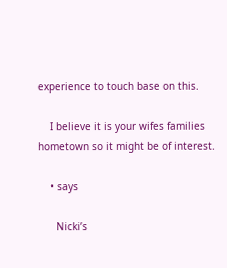experience to touch base on this.

    I believe it is your wifes families hometown so it might be of interest.

    • says

      Nicki’s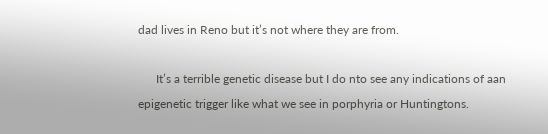dad lives in Reno but it’s not where they are from.

      It’s a terrible genetic disease but I do nto see any indications of aan epigenetic trigger like what we see in porphyria or Huntingtons.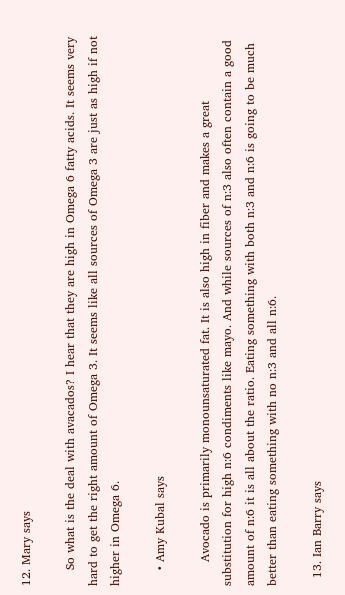12. Mary says

    So what is the deal with avacados? I hear that they are high in Omega 6 fatty acids. It seems very hard to get the right amount of Omega 3. It seems like all sources of Omega 3 are just as high if not higher in Omega 6.

    • Amy Kubal says

      Avocado is primarily monounsaturated fat. It is also high in fiber and makes a great substitution for high n:6 condiments like mayo. And while sources of n:3 also often contain a good amount of n:6 it is all about the ratio. Eating something with both n:3 and n:6 is going to be much better than eating something with no n:3 and all n:6.

  13. Ian Barry says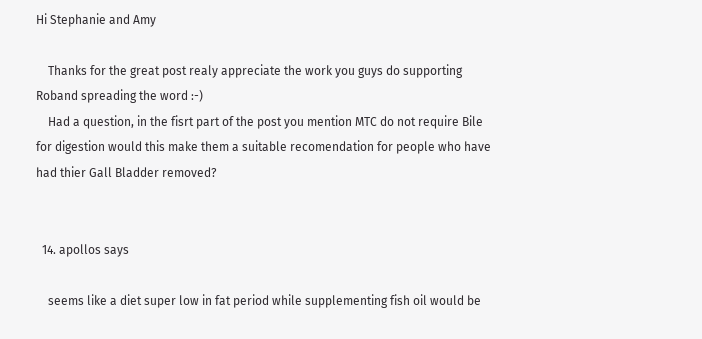Hi Stephanie and Amy

    Thanks for the great post realy appreciate the work you guys do supporting Roband spreading the word :-)
    Had a question, in the fisrt part of the post you mention MTC do not require Bile for digestion would this make them a suitable recomendation for people who have had thier Gall Bladder removed?


  14. apollos says

    seems like a diet super low in fat period while supplementing fish oil would be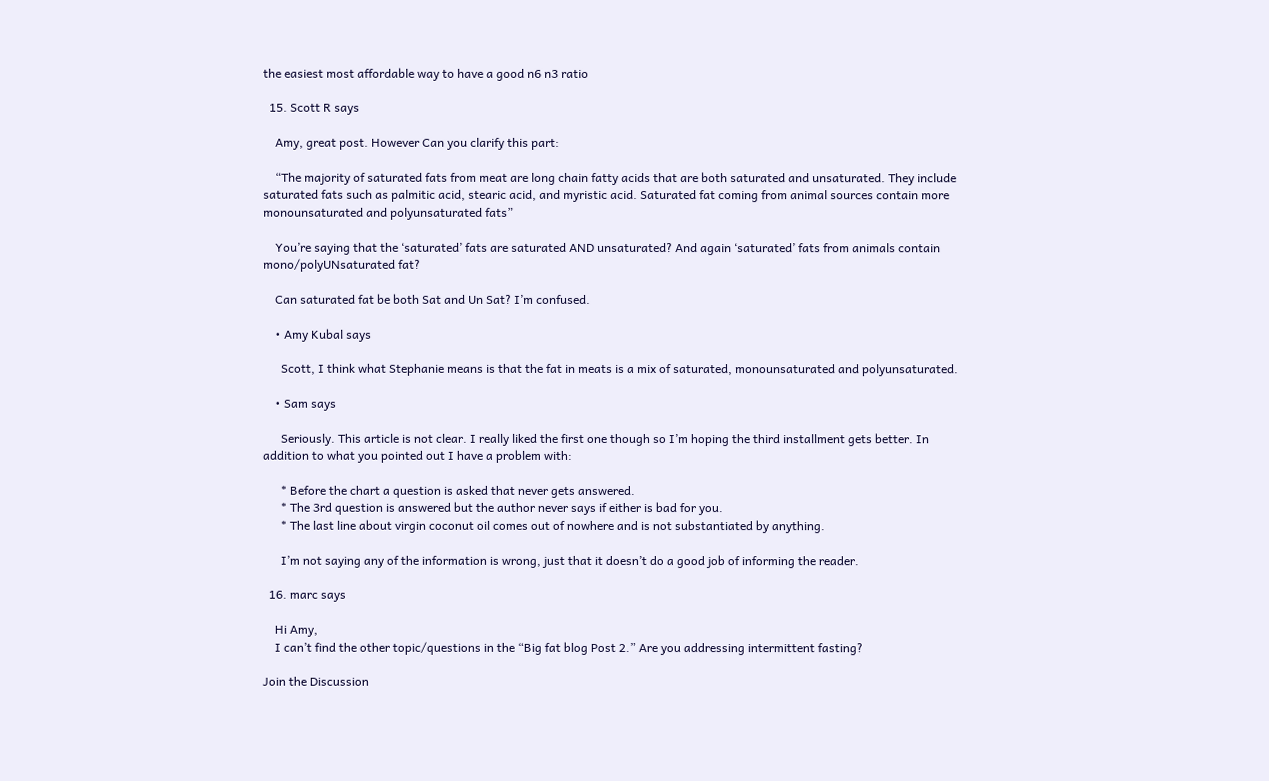the easiest most affordable way to have a good n6 n3 ratio

  15. Scott R says

    Amy, great post. However Can you clarify this part:

    “The majority of saturated fats from meat are long chain fatty acids that are both saturated and unsaturated. They include saturated fats such as palmitic acid, stearic acid, and myristic acid. Saturated fat coming from animal sources contain more monounsaturated and polyunsaturated fats”

    You’re saying that the ‘saturated’ fats are saturated AND unsaturated? And again ‘saturated’ fats from animals contain mono/polyUNsaturated fat?

    Can saturated fat be both Sat and Un Sat? I’m confused.

    • Amy Kubal says

      Scott, I think what Stephanie means is that the fat in meats is a mix of saturated, monounsaturated and polyunsaturated.

    • Sam says

      Seriously. This article is not clear. I really liked the first one though so I’m hoping the third installment gets better. In addition to what you pointed out I have a problem with:

      * Before the chart a question is asked that never gets answered.
      * The 3rd question is answered but the author never says if either is bad for you.
      * The last line about virgin coconut oil comes out of nowhere and is not substantiated by anything.

      I’m not saying any of the information is wrong, just that it doesn’t do a good job of informing the reader.

  16. marc says

    Hi Amy,
    I can’t find the other topic/questions in the “Big fat blog Post 2.” Are you addressing intermittent fasting?

Join the Discussion